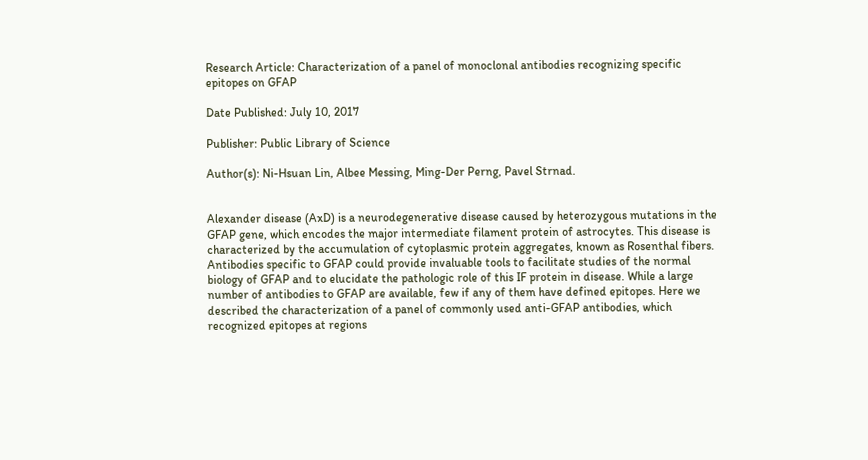Research Article: Characterization of a panel of monoclonal antibodies recognizing specific epitopes on GFAP

Date Published: July 10, 2017

Publisher: Public Library of Science

Author(s): Ni-Hsuan Lin, Albee Messing, Ming-Der Perng, Pavel Strnad.


Alexander disease (AxD) is a neurodegenerative disease caused by heterozygous mutations in the GFAP gene, which encodes the major intermediate filament protein of astrocytes. This disease is characterized by the accumulation of cytoplasmic protein aggregates, known as Rosenthal fibers. Antibodies specific to GFAP could provide invaluable tools to facilitate studies of the normal biology of GFAP and to elucidate the pathologic role of this IF protein in disease. While a large number of antibodies to GFAP are available, few if any of them have defined epitopes. Here we described the characterization of a panel of commonly used anti-GFAP antibodies, which recognized epitopes at regions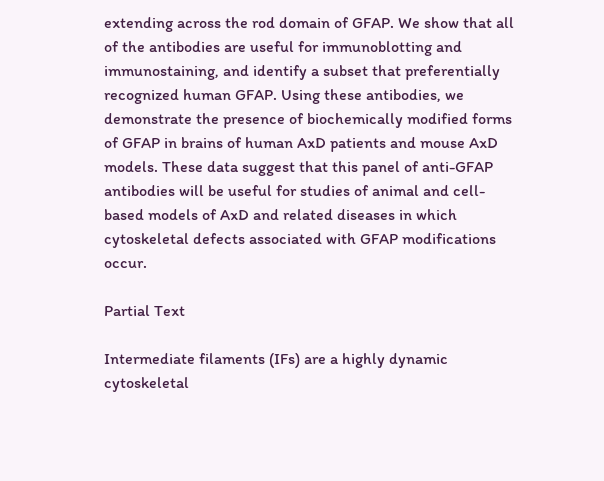extending across the rod domain of GFAP. We show that all of the antibodies are useful for immunoblotting and immunostaining, and identify a subset that preferentially recognized human GFAP. Using these antibodies, we demonstrate the presence of biochemically modified forms of GFAP in brains of human AxD patients and mouse AxD models. These data suggest that this panel of anti-GFAP antibodies will be useful for studies of animal and cell-based models of AxD and related diseases in which cytoskeletal defects associated with GFAP modifications occur.

Partial Text

Intermediate filaments (IFs) are a highly dynamic cytoskeletal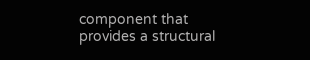component that provides a structural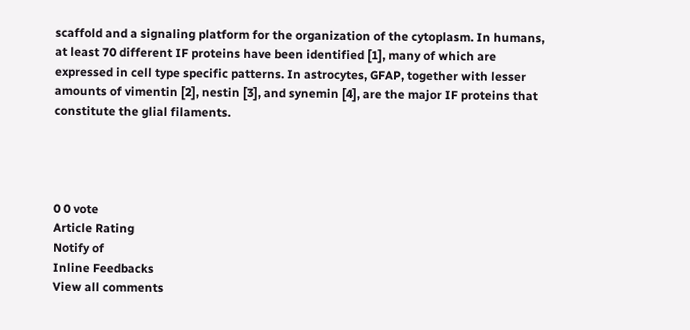scaffold and a signaling platform for the organization of the cytoplasm. In humans, at least 70 different IF proteins have been identified [1], many of which are expressed in cell type specific patterns. In astrocytes, GFAP, together with lesser amounts of vimentin [2], nestin [3], and synemin [4], are the major IF proteins that constitute the glial filaments.




0 0 vote
Article Rating
Notify of
Inline Feedbacks
View all comments